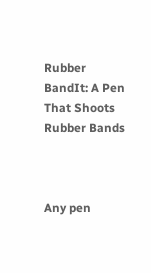Rubber BandIt: A Pen That Shoots Rubber Bands



Any pen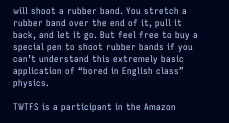will shoot a rubber band. You stretch a rubber band over the end of it, pull it back, and let it go. But feel free to buy a special pen to shoot rubber bands if you can’t understand this extremely basic application of “bored in English class” physics.

TWTFS is a participant in the Amazon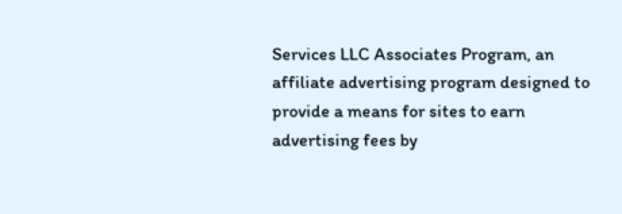Services LLC Associates Program, an affiliate advertising program designed to provide a means for sites to earn advertising fees by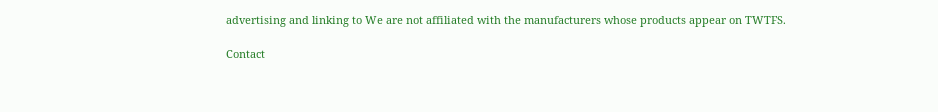advertising and linking to We are not affiliated with the manufacturers whose products appear on TWTFS.

Contact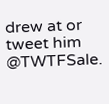drew at or tweet him @TWTFSale.